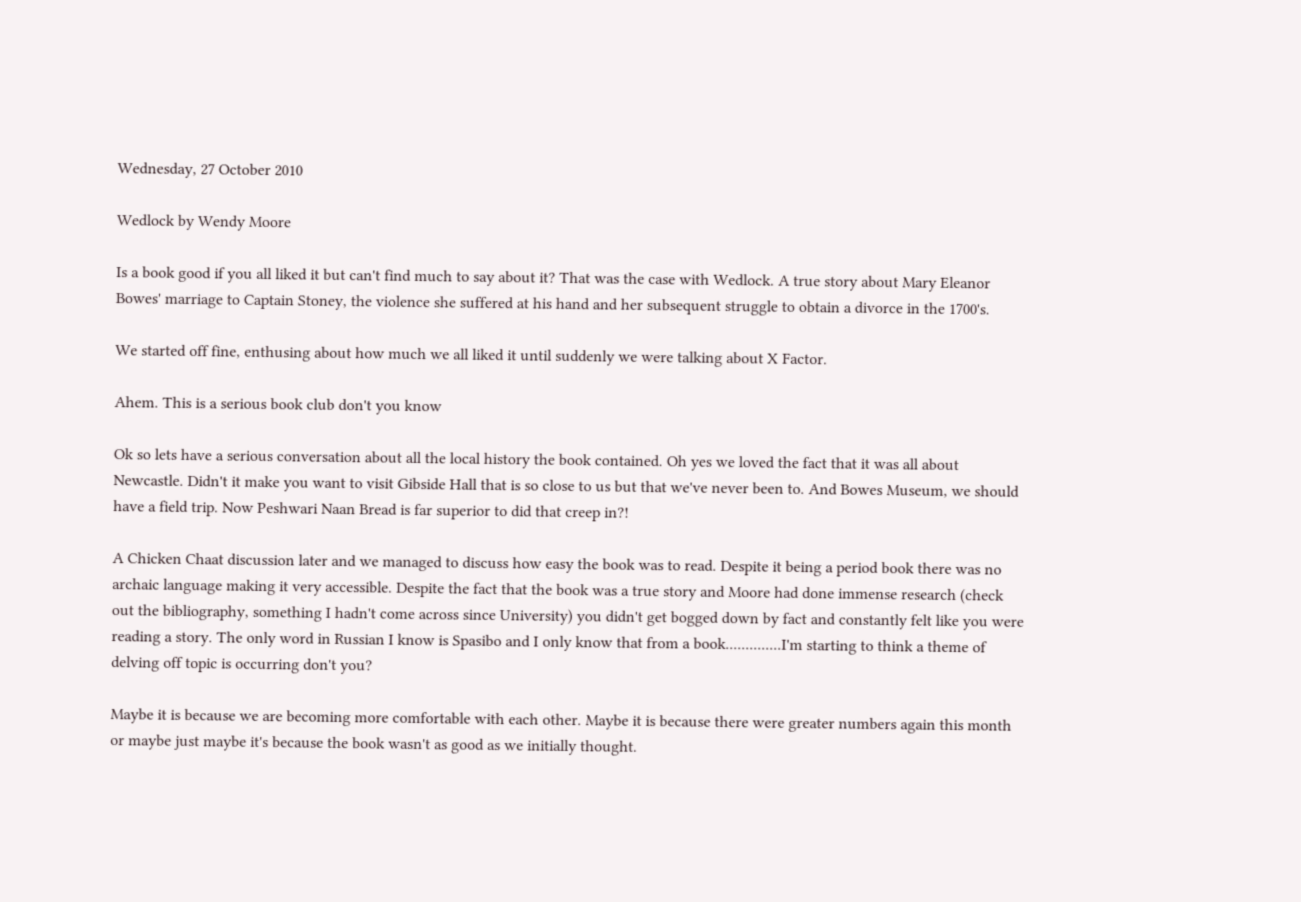Wednesday, 27 October 2010

Wedlock by Wendy Moore

Is a book good if you all liked it but can't find much to say about it? That was the case with Wedlock. A true story about Mary Eleanor Bowes' marriage to Captain Stoney, the violence she suffered at his hand and her subsequent struggle to obtain a divorce in the 1700's.

We started off fine, enthusing about how much we all liked it until suddenly we were talking about X Factor.

Ahem. This is a serious book club don't you know

Ok so lets have a serious conversation about all the local history the book contained. Oh yes we loved the fact that it was all about Newcastle. Didn't it make you want to visit Gibside Hall that is so close to us but that we've never been to. And Bowes Museum, we should have a field trip. Now Peshwari Naan Bread is far superior to did that creep in?!

A Chicken Chaat discussion later and we managed to discuss how easy the book was to read. Despite it being a period book there was no archaic language making it very accessible. Despite the fact that the book was a true story and Moore had done immense research (check out the bibliography, something I hadn't come across since University) you didn't get bogged down by fact and constantly felt like you were reading a story. The only word in Russian I know is Spasibo and I only know that from a book..............I'm starting to think a theme of delving off topic is occurring don't you?

Maybe it is because we are becoming more comfortable with each other. Maybe it is because there were greater numbers again this month or maybe just maybe it's because the book wasn't as good as we initially thought.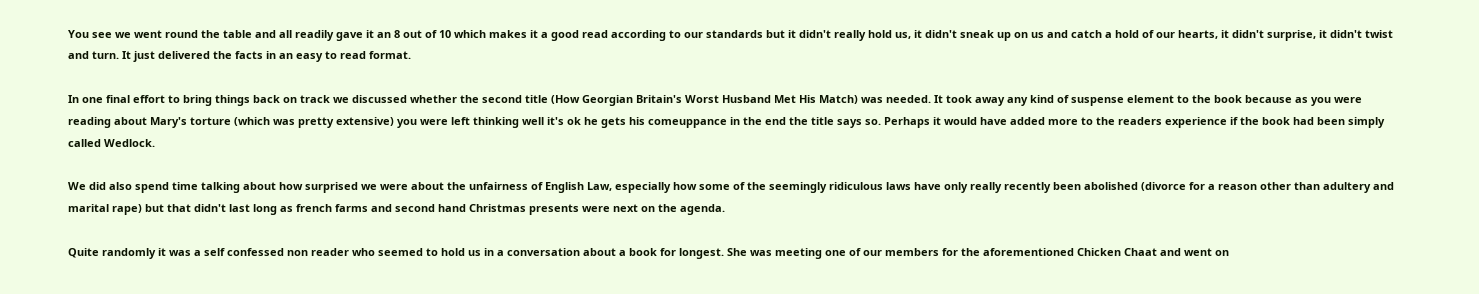You see we went round the table and all readily gave it an 8 out of 10 which makes it a good read according to our standards but it didn't really hold us, it didn't sneak up on us and catch a hold of our hearts, it didn't surprise, it didn't twist and turn. It just delivered the facts in an easy to read format.

In one final effort to bring things back on track we discussed whether the second title (How Georgian Britain's Worst Husband Met His Match) was needed. It took away any kind of suspense element to the book because as you were reading about Mary's torture (which was pretty extensive) you were left thinking well it's ok he gets his comeuppance in the end the title says so. Perhaps it would have added more to the readers experience if the book had been simply called Wedlock.

We did also spend time talking about how surprised we were about the unfairness of English Law, especially how some of the seemingly ridiculous laws have only really recently been abolished (divorce for a reason other than adultery and marital rape) but that didn't last long as french farms and second hand Christmas presents were next on the agenda.

Quite randomly it was a self confessed non reader who seemed to hold us in a conversation about a book for longest. She was meeting one of our members for the aforementioned Chicken Chaat and went on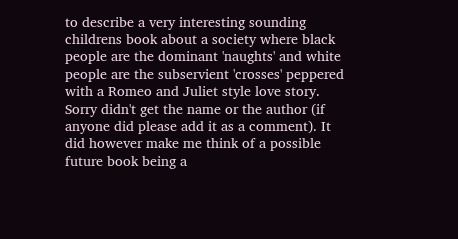to describe a very interesting sounding childrens book about a society where black people are the dominant 'naughts' and white people are the subservient 'crosses' peppered with a Romeo and Juliet style love story. Sorry didn't get the name or the author (if anyone did please add it as a comment). It did however make me think of a possible future book being a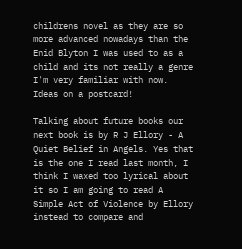childrens novel as they are so more advanced nowadays than the Enid Blyton I was used to as a child and its not really a genre I'm very familiar with now. Ideas on a postcard!

Talking about future books our next book is by R J Ellory - A Quiet Belief in Angels. Yes that is the one I read last month, I think I waxed too lyrical about it so I am going to read A Simple Act of Violence by Ellory instead to compare and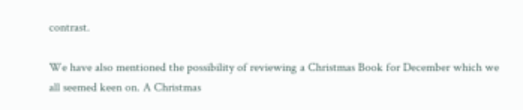contrast.

We have also mentioned the possibility of reviewing a Christmas Book for December which we all seemed keen on. A Christmas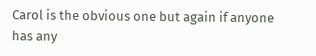Carol is the obvious one but again if anyone has any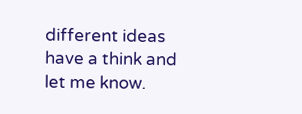different ideas have a think and let me know.